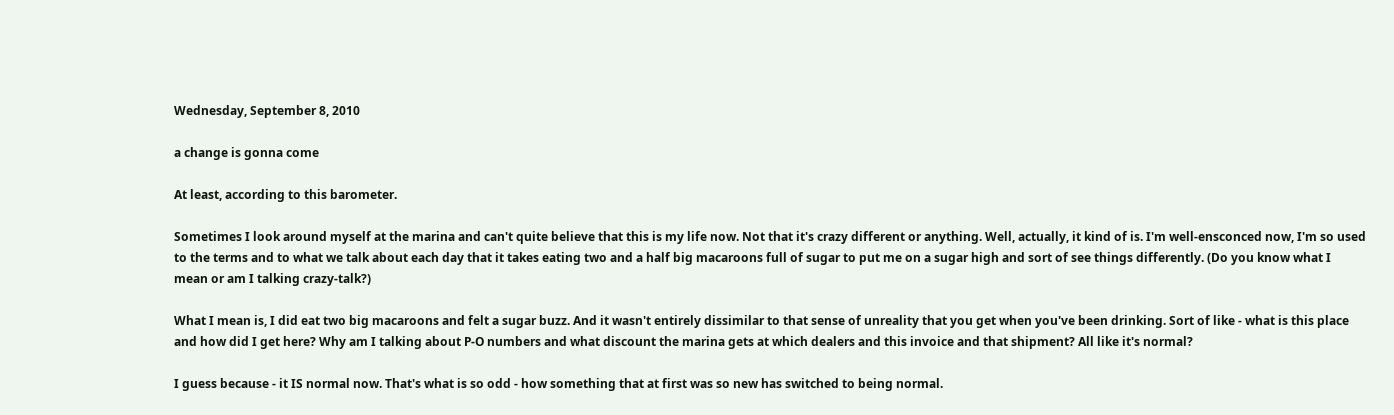Wednesday, September 8, 2010

a change is gonna come

At least, according to this barometer.

Sometimes I look around myself at the marina and can't quite believe that this is my life now. Not that it's crazy different or anything. Well, actually, it kind of is. I'm well-ensconced now, I'm so used to the terms and to what we talk about each day that it takes eating two and a half big macaroons full of sugar to put me on a sugar high and sort of see things differently. (Do you know what I mean or am I talking crazy-talk?)

What I mean is, I did eat two big macaroons and felt a sugar buzz. And it wasn't entirely dissimilar to that sense of unreality that you get when you've been drinking. Sort of like - what is this place and how did I get here? Why am I talking about P-O numbers and what discount the marina gets at which dealers and this invoice and that shipment? All like it's normal?

I guess because - it IS normal now. That's what is so odd - how something that at first was so new has switched to being normal.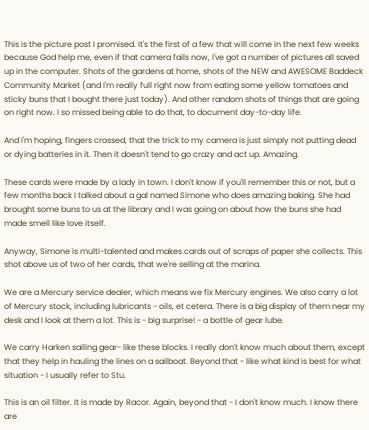This is the picture post I promised. It's the first of a few that will come in the next few weeks because God help me, even if that camera fails now, I've got a number of pictures all saved up in the computer. Shots of the gardens at home, shots of the NEW and AWESOME Baddeck Community Market (and I'm really full right now from eating some yellow tomatoes and sticky buns that I bought there just today). And other random shots of things that are going on right now. I so missed being able to do that, to document day-to-day life.

And I'm hoping, fingers crossed, that the trick to my camera is just simply not putting dead or dying batteries in it. Then it doesn't tend to go crazy and act up. Amazing.

These cards were made by a lady in town. I don't know if you'll remember this or not, but a few months back I talked about a gal named Simone who does amazing baking. She had brought some buns to us at the library and I was going on about how the buns she had made smell like love itself.

Anyway, Simone is multi-talented and makes cards out of scraps of paper she collects. This shot above us of two of her cards, that we're selling at the marina.

We are a Mercury service dealer, which means we fix Mercury engines. We also carry a lot of Mercury stock, including lubricants - oils, et cetera. There is a big display of them near my desk and I look at them a lot. This is - big surprise! - a bottle of gear lube.

We carry Harken sailing gear- like these blocks. I really don't know much about them, except that they help in hauling the lines on a sailboat. Beyond that - like what kind is best for what situation - I usually refer to Stu.

This is an oil filter. It is made by Racor. Again, beyond that - I don't know much. I know there are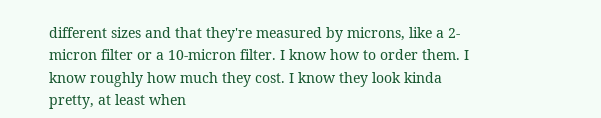different sizes and that they're measured by microns, like a 2-micron filter or a 10-micron filter. I know how to order them. I know roughly how much they cost. I know they look kinda pretty, at least when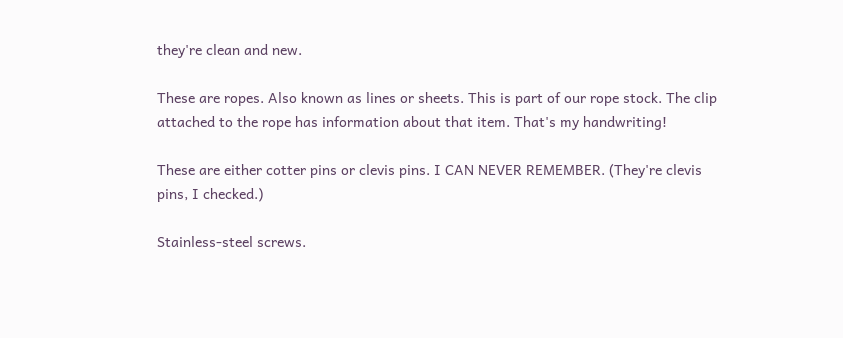they're clean and new.

These are ropes. Also known as lines or sheets. This is part of our rope stock. The clip attached to the rope has information about that item. That's my handwriting!

These are either cotter pins or clevis pins. I CAN NEVER REMEMBER. (They're clevis pins, I checked.)

Stainless-steel screws.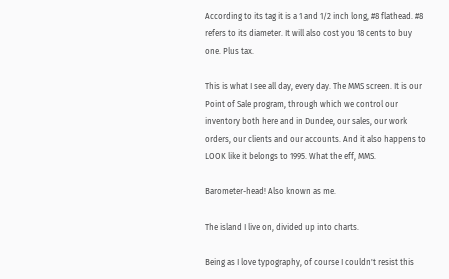According to its tag it is a 1 and 1/2 inch long, #8 flathead. #8 refers to its diameter. It will also cost you 18 cents to buy one. Plus tax.

This is what I see all day, every day. The MMS screen. It is our Point of Sale program, through which we control our inventory both here and in Dundee, our sales, our work orders, our clients and our accounts. And it also happens to LOOK like it belongs to 1995. What the eff, MMS.

Barometer-head! Also known as me.

The island I live on, divided up into charts.

Being as I love typography, of course I couldn't resist this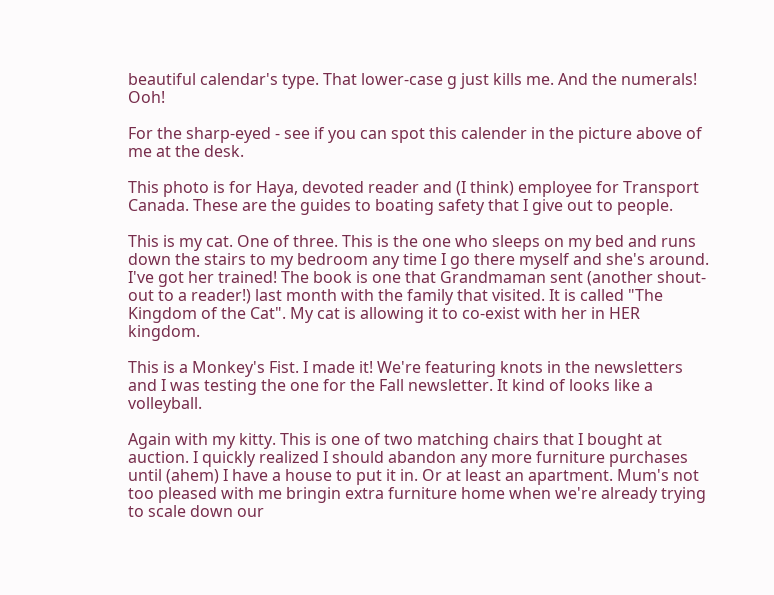beautiful calendar's type. That lower-case g just kills me. And the numerals! Ooh!

For the sharp-eyed - see if you can spot this calender in the picture above of me at the desk.

This photo is for Haya, devoted reader and (I think) employee for Transport Canada. These are the guides to boating safety that I give out to people.

This is my cat. One of three. This is the one who sleeps on my bed and runs down the stairs to my bedroom any time I go there myself and she's around. I've got her trained! The book is one that Grandmaman sent (another shout-out to a reader!) last month with the family that visited. It is called "The Kingdom of the Cat". My cat is allowing it to co-exist with her in HER kingdom.

This is a Monkey's Fist. I made it! We're featuring knots in the newsletters and I was testing the one for the Fall newsletter. It kind of looks like a volleyball.

Again with my kitty. This is one of two matching chairs that I bought at auction. I quickly realized I should abandon any more furniture purchases until (ahem) I have a house to put it in. Or at least an apartment. Mum's not too pleased with me bringin extra furniture home when we're already trying to scale down our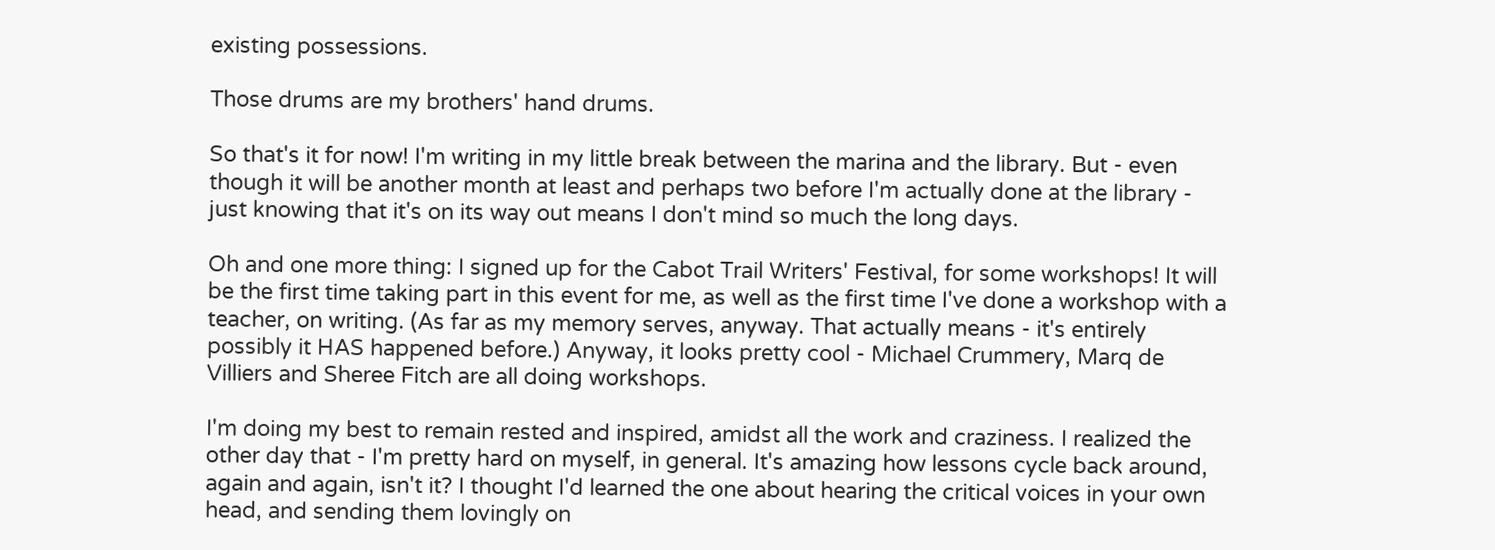existing possessions.

Those drums are my brothers' hand drums.

So that's it for now! I'm writing in my little break between the marina and the library. But - even though it will be another month at least and perhaps two before I'm actually done at the library - just knowing that it's on its way out means I don't mind so much the long days.

Oh and one more thing: I signed up for the Cabot Trail Writers' Festival, for some workshops! It will be the first time taking part in this event for me, as well as the first time I've done a workshop with a teacher, on writing. (As far as my memory serves, anyway. That actually means - it's entirely possibly it HAS happened before.) Anyway, it looks pretty cool - Michael Crummery, Marq de Villiers and Sheree Fitch are all doing workshops.

I'm doing my best to remain rested and inspired, amidst all the work and craziness. I realized the other day that - I'm pretty hard on myself, in general. It's amazing how lessons cycle back around, again and again, isn't it? I thought I'd learned the one about hearing the critical voices in your own head, and sending them lovingly on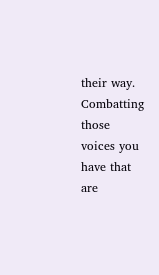their way. Combatting those voices you have that are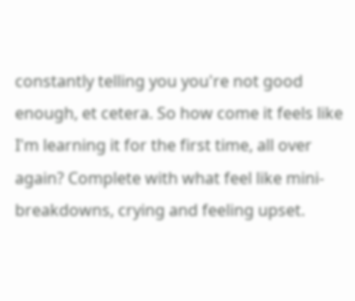constantly telling you you're not good enough, et cetera. So how come it feels like I'm learning it for the first time, all over again? Complete with what feel like mini-breakdowns, crying and feeling upset.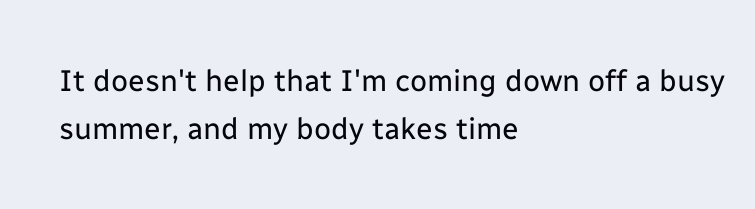It doesn't help that I'm coming down off a busy summer, and my body takes time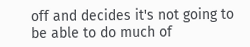off and decides it's not going to be able to do much of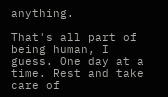anything.

That's all part of being human, I guess. One day at a time. Rest and take care of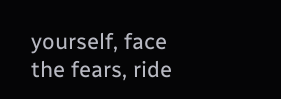yourself, face the fears, ride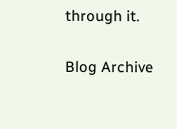through it.

Blog Archive